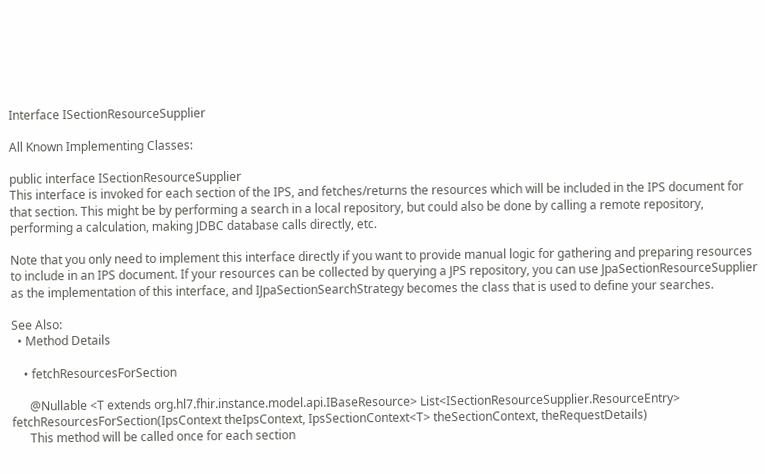Interface ISectionResourceSupplier

All Known Implementing Classes:

public interface ISectionResourceSupplier
This interface is invoked for each section of the IPS, and fetches/returns the resources which will be included in the IPS document for that section. This might be by performing a search in a local repository, but could also be done by calling a remote repository, performing a calculation, making JDBC database calls directly, etc.

Note that you only need to implement this interface directly if you want to provide manual logic for gathering and preparing resources to include in an IPS document. If your resources can be collected by querying a JPS repository, you can use JpaSectionResourceSupplier as the implementation of this interface, and IJpaSectionSearchStrategy becomes the class that is used to define your searches.

See Also:
  • Method Details

    • fetchResourcesForSection

      @Nullable <T extends org.hl7.fhir.instance.model.api.IBaseResource> List<ISectionResourceSupplier.ResourceEntry> fetchResourcesForSection(IpsContext theIpsContext, IpsSectionContext<T> theSectionContext, theRequestDetails)
      This method will be called once for each section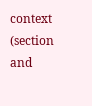context (section and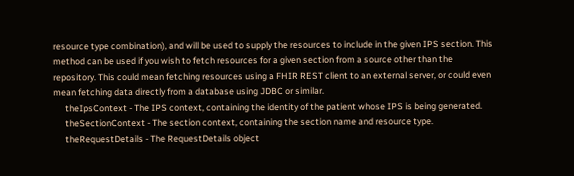resource type combination), and will be used to supply the resources to include in the given IPS section. This method can be used if you wish to fetch resources for a given section from a source other than the repository. This could mean fetching resources using a FHIR REST client to an external server, or could even mean fetching data directly from a database using JDBC or similar.
      theIpsContext - The IPS context, containing the identity of the patient whose IPS is being generated.
      theSectionContext - The section context, containing the section name and resource type.
      theRequestDetails - The RequestDetails object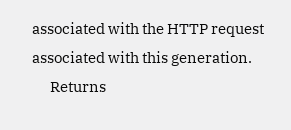associated with the HTTP request associated with this generation.
      Returns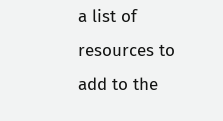a list of resources to add to the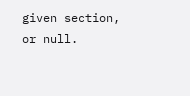given section, or null.